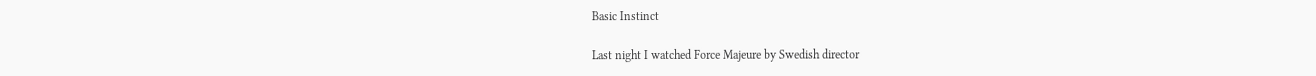Basic Instinct

Last night I watched Force Majeure by Swedish director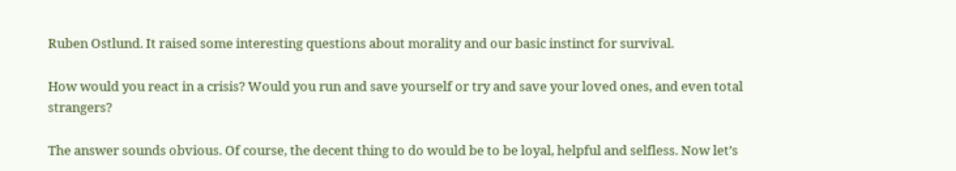Ruben Ostlund. It raised some interesting questions about morality and our basic instinct for survival.

How would you react in a crisis? Would you run and save yourself or try and save your loved ones, and even total strangers?

The answer sounds obvious. Of course, the decent thing to do would be to be loyal, helpful and selfless. Now let’s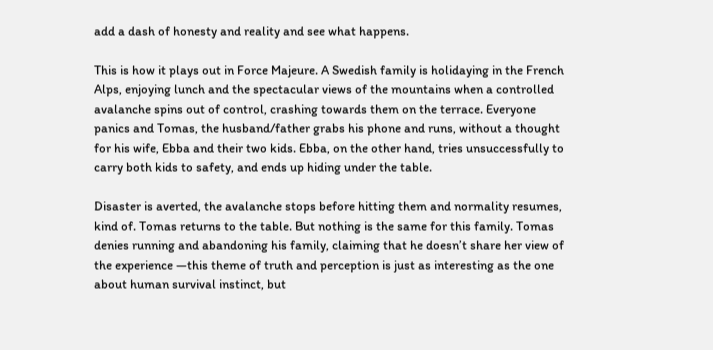add a dash of honesty and reality and see what happens.

This is how it plays out in Force Majeure. A Swedish family is holidaying in the French Alps, enjoying lunch and the spectacular views of the mountains when a controlled avalanche spins out of control, crashing towards them on the terrace. Everyone panics and Tomas, the husband/father grabs his phone and runs, without a thought for his wife, Ebba and their two kids. Ebba, on the other hand, tries unsuccessfully to carry both kids to safety, and ends up hiding under the table.

Disaster is averted, the avalanche stops before hitting them and normality resumes, kind of. Tomas returns to the table. But nothing is the same for this family. Tomas denies running and abandoning his family, claiming that he doesn’t share her view of the experience —this theme of truth and perception is just as interesting as the one about human survival instinct, but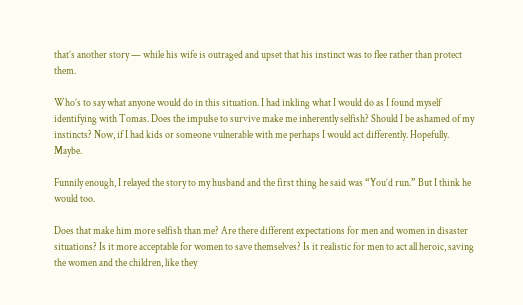that’s another story — while his wife is outraged and upset that his instinct was to flee rather than protect them.

Who’s to say what anyone would do in this situation. I had inkling what I would do as I found myself identifying with Tomas. Does the impulse to survive make me inherently selfish? Should I be ashamed of my instincts? Now, if I had kids or someone vulnerable with me perhaps I would act differently. Hopefully. Maybe.

Funnily enough, I relayed the story to my husband and the first thing he said was “You’d run.” But I think he would too.

Does that make him more selfish than me? Are there different expectations for men and women in disaster situations? Is it more acceptable for women to save themselves? Is it realistic for men to act all heroic, saving the women and the children, like they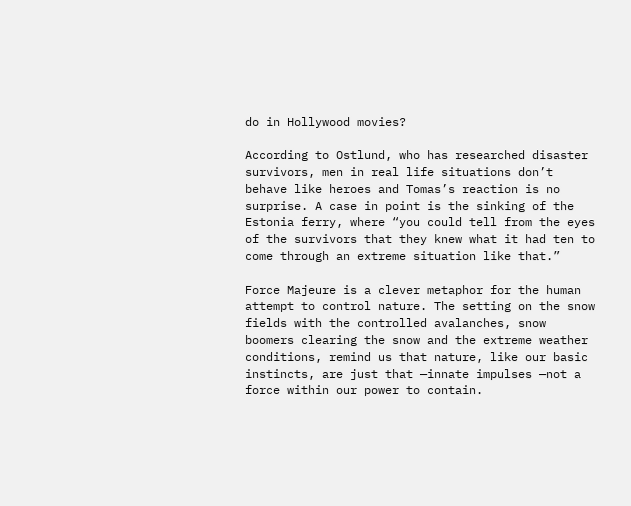do in Hollywood movies?

According to Ostlund, who has researched disaster survivors, men in real life situations don’t behave like heroes and Tomas’s reaction is no surprise. A case in point is the sinking of the Estonia ferry, where “you could tell from the eyes of the survivors that they knew what it had ten to come through an extreme situation like that.”

Force Majeure is a clever metaphor for the human attempt to control nature. The setting on the snow fields with the controlled avalanches, snow boomers clearing the snow and the extreme weather conditions, remind us that nature, like our basic instincts, are just that —innate impulses —not a force within our power to contain.